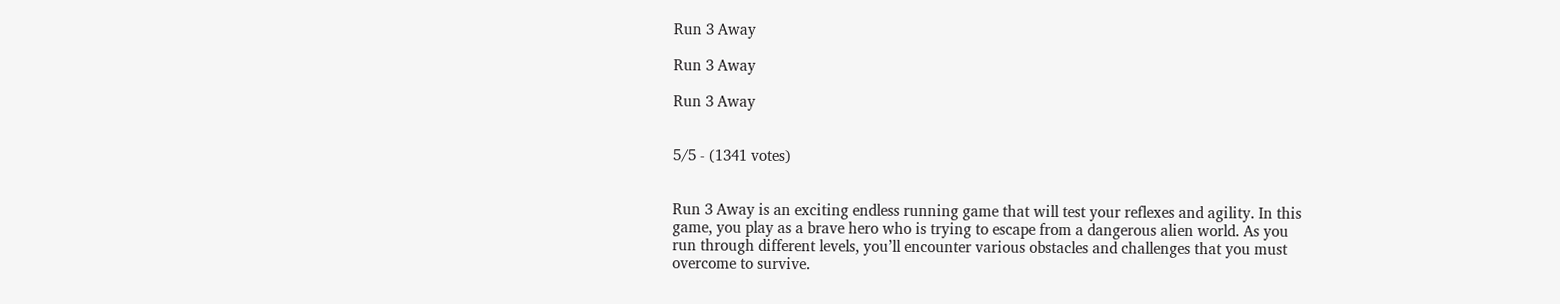Run 3 Away

Run 3 Away

Run 3 Away


5/5 - (1341 votes)


Run 3 Away is an exciting endless running game that will test your reflexes and agility. In this game, you play as a brave hero who is trying to escape from a dangerous alien world. As you run through different levels, you’ll encounter various obstacles and challenges that you must overcome to survive.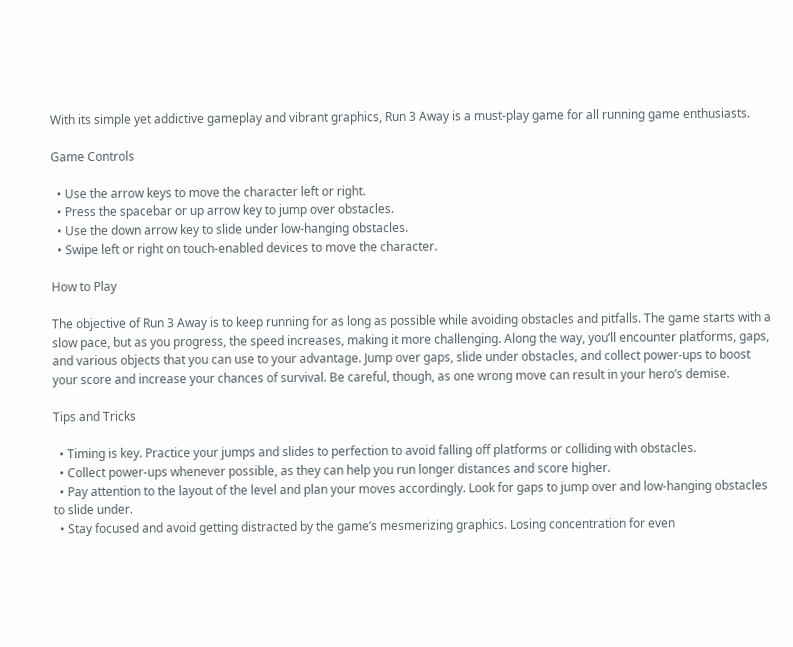With its simple yet addictive gameplay and vibrant graphics, Run 3 Away is a must-play game for all running game enthusiasts.

Game Controls

  • Use the arrow keys to move the character left or right.
  • Press the spacebar or up arrow key to jump over obstacles.
  • Use the down arrow key to slide under low-hanging obstacles.
  • Swipe left or right on touch-enabled devices to move the character.

How to Play

The objective of Run 3 Away is to keep running for as long as possible while avoiding obstacles and pitfalls. The game starts with a slow pace, but as you progress, the speed increases, making it more challenging. Along the way, you’ll encounter platforms, gaps, and various objects that you can use to your advantage. Jump over gaps, slide under obstacles, and collect power-ups to boost your score and increase your chances of survival. Be careful, though, as one wrong move can result in your hero’s demise.

Tips and Tricks

  • Timing is key. Practice your jumps and slides to perfection to avoid falling off platforms or colliding with obstacles.
  • Collect power-ups whenever possible, as they can help you run longer distances and score higher.
  • Pay attention to the layout of the level and plan your moves accordingly. Look for gaps to jump over and low-hanging obstacles to slide under.
  • Stay focused and avoid getting distracted by the game’s mesmerizing graphics. Losing concentration for even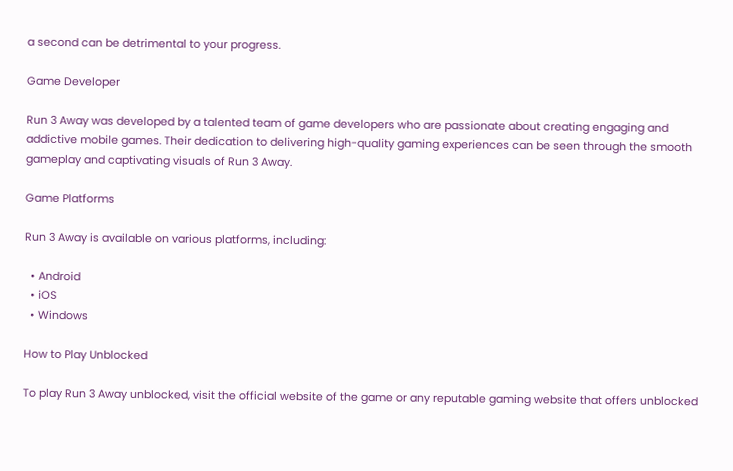a second can be detrimental to your progress.

Game Developer

Run 3 Away was developed by a talented team of game developers who are passionate about creating engaging and addictive mobile games. Their dedication to delivering high-quality gaming experiences can be seen through the smooth gameplay and captivating visuals of Run 3 Away.

Game Platforms

Run 3 Away is available on various platforms, including:

  • Android
  • iOS
  • Windows

How to Play Unblocked

To play Run 3 Away unblocked, visit the official website of the game or any reputable gaming website that offers unblocked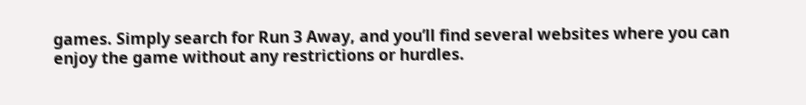games. Simply search for Run 3 Away, and you’ll find several websites where you can enjoy the game without any restrictions or hurdles.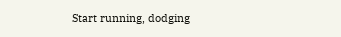Start running, dodging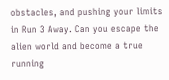obstacles, and pushing your limits in Run 3 Away. Can you escape the alien world and become a true running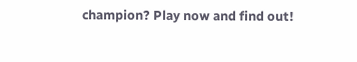champion? Play now and find out!